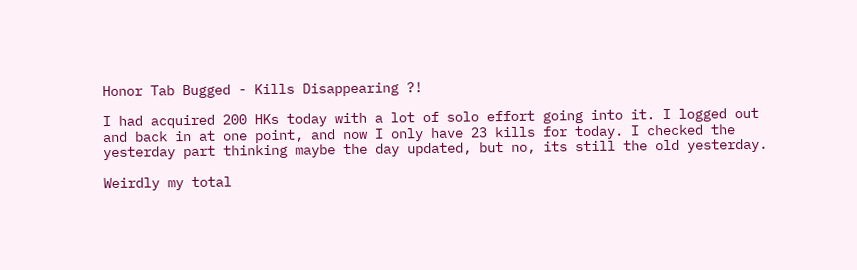Honor Tab Bugged - Kills Disappearing ?!

I had acquired 200 HKs today with a lot of solo effort going into it. I logged out and back in at one point, and now I only have 23 kills for today. I checked the yesterday part thinking maybe the day updated, but no, its still the old yesterday.

Weirdly my total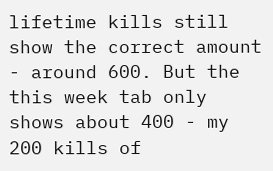lifetime kills still show the correct amount - around 600. But the this week tab only shows about 400 - my 200 kills of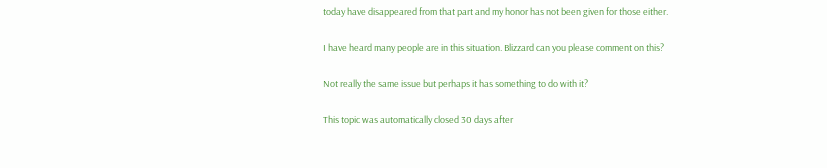today have disappeared from that part and my honor has not been given for those either.

I have heard many people are in this situation. Blizzard can you please comment on this?

Not really the same issue but perhaps it has something to do with it?

This topic was automatically closed 30 days after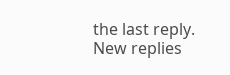the last reply. New replies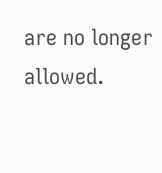are no longer allowed.